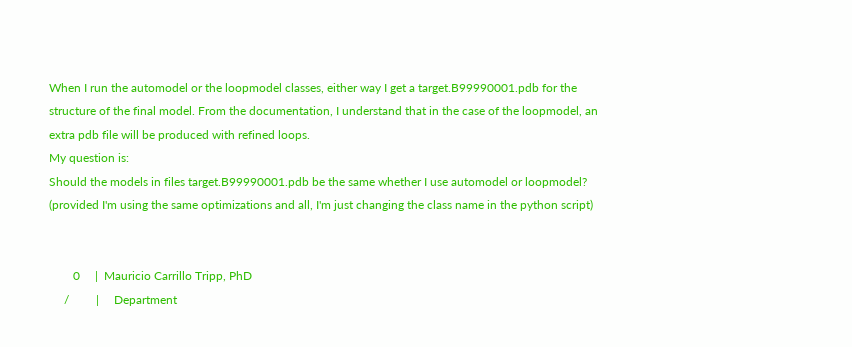When I run the automodel or the loopmodel classes, either way I get a target.B99990001.pdb for the
structure of the final model. From the documentation, I understand that in the case of the loopmodel, an
extra pdb file will be produced with refined loops.
My question is:
Should the models in files target.B99990001.pdb be the same whether I use automodel or loopmodel?
(provided I'm using the same optimizations and all, I'm just changing the class name in the python script)


        0     |  Mauricio Carrillo Tripp, PhD
     /         |     Department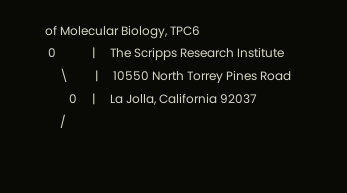of Molecular Biology, TPC6
 0            |     The Scripps Research Institute
     \         |     10550 North Torrey Pines Road
        0     |     La Jolla, California 92037
     /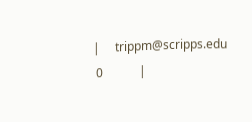|     trippm@scripps.edu
 0            |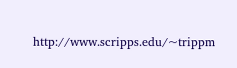http://www.scripps.edu/~trippm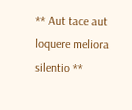** Aut tace aut loquere meliora silentio **